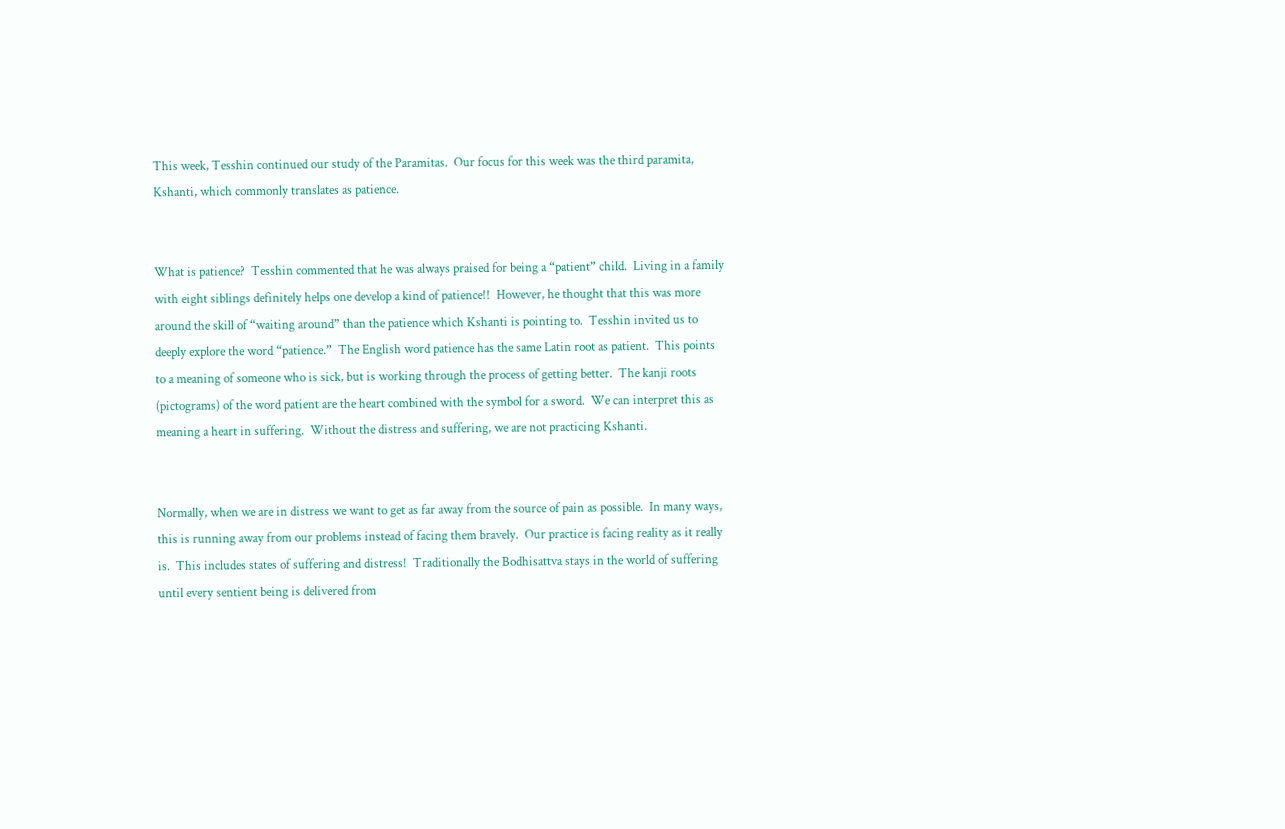This week, Tesshin continued our study of the Paramitas.  Our focus for this week was the third paramita, Kshanti, which commonly translates as patience.


What is patience?  Tesshin commented that he was always praised for being a “patient” child.  Living in a family with eight siblings definitely helps one develop a kind of patience!!  However, he thought that this was more around the skill of “waiting around” than the patience which Kshanti is pointing to.  Tesshin invited us to deeply explore the word “patience.”  The English word patience has the same Latin root as patient.  This points to a meaning of someone who is sick, but is working through the process of getting better.  The kanji roots (pictograms) of the word patient are the heart combined with the symbol for a sword.  We can interpret this as meaning a heart in suffering.  Without the distress and suffering, we are not practicing Kshanti.


Normally, when we are in distress we want to get as far away from the source of pain as possible.  In many ways, this is running away from our problems instead of facing them bravely.  Our practice is facing reality as it really is.  This includes states of suffering and distress!  Traditionally the Bodhisattva stays in the world of suffering until every sentient being is delivered from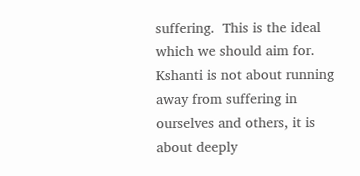suffering.  This is the ideal which we should aim for.  Kshanti is not about running away from suffering in ourselves and others, it is about deeply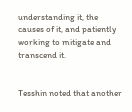understanding it, the causes of it, and patiently working to mitigate and transcend it.


Tesshin noted that another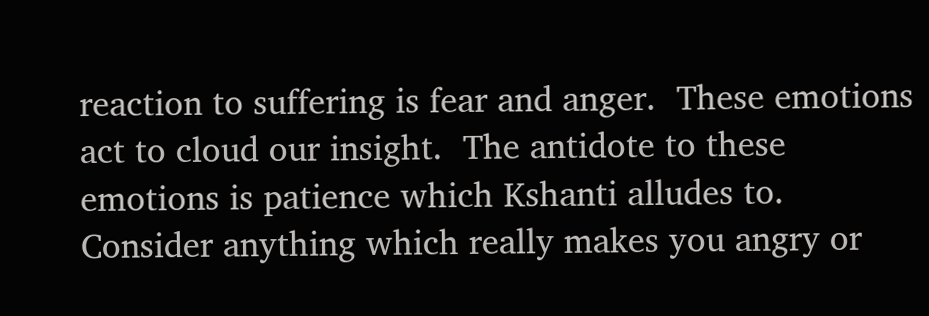reaction to suffering is fear and anger.  These emotions act to cloud our insight.  The antidote to these emotions is patience which Kshanti alludes to.  Consider anything which really makes you angry or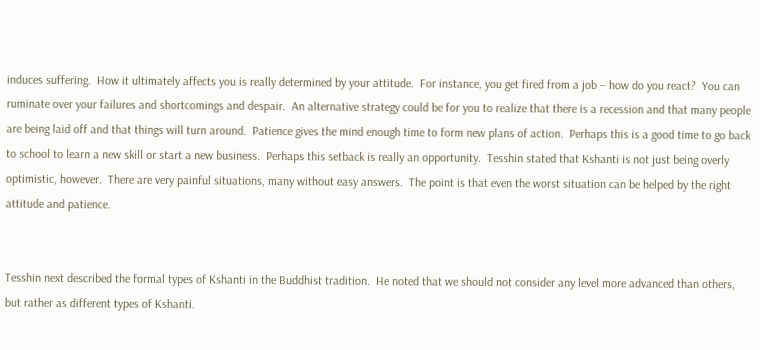induces suffering.  How it ultimately affects you is really determined by your attitude.  For instance, you get fired from a job – how do you react?  You can ruminate over your failures and shortcomings and despair.  An alternative strategy could be for you to realize that there is a recession and that many people are being laid off and that things will turn around.  Patience gives the mind enough time to form new plans of action.  Perhaps this is a good time to go back to school to learn a new skill or start a new business.  Perhaps this setback is really an opportunity.  Tesshin stated that Kshanti is not just being overly optimistic, however.  There are very painful situations, many without easy answers.  The point is that even the worst situation can be helped by the right attitude and patience.


Tesshin next described the formal types of Kshanti in the Buddhist tradition.  He noted that we should not consider any level more advanced than others, but rather as different types of Kshanti.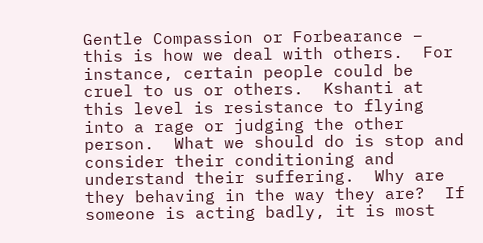Gentle Compassion or Forbearance – this is how we deal with others.  For instance, certain people could be cruel to us or others.  Kshanti at this level is resistance to flying into a rage or judging the other person.  What we should do is stop and consider their conditioning and understand their suffering.  Why are they behaving in the way they are?  If someone is acting badly, it is most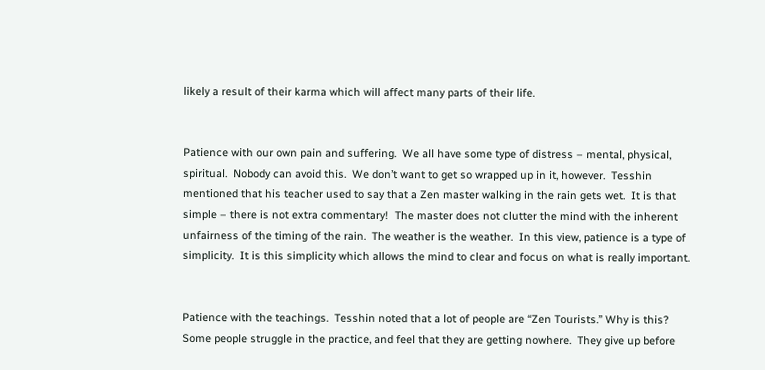likely a result of their karma which will affect many parts of their life.


Patience with our own pain and suffering.  We all have some type of distress – mental, physical, spiritual.  Nobody can avoid this.  We don’t want to get so wrapped up in it, however.  Tesshin mentioned that his teacher used to say that a Zen master walking in the rain gets wet.  It is that simple – there is not extra commentary!  The master does not clutter the mind with the inherent unfairness of the timing of the rain.  The weather is the weather.  In this view, patience is a type of simplicity.  It is this simplicity which allows the mind to clear and focus on what is really important.


Patience with the teachings.  Tesshin noted that a lot of people are “Zen Tourists.” Why is this?  Some people struggle in the practice, and feel that they are getting nowhere.  They give up before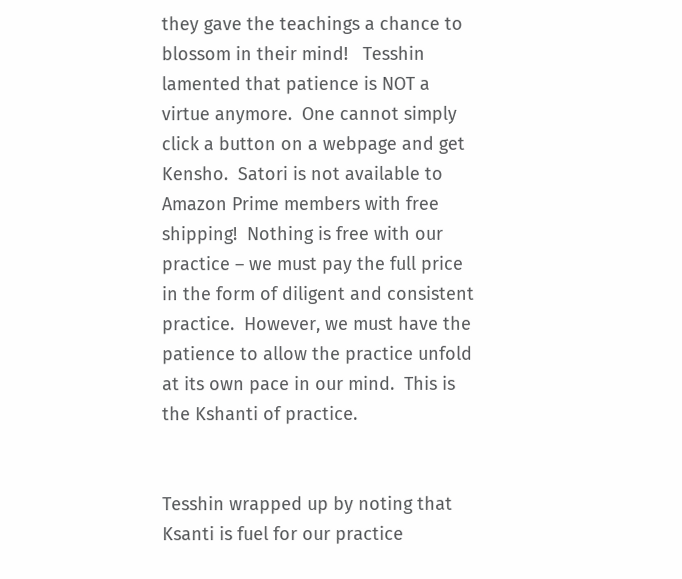they gave the teachings a chance to blossom in their mind!   Tesshin lamented that patience is NOT a virtue anymore.  One cannot simply click a button on a webpage and get Kensho.  Satori is not available to Amazon Prime members with free shipping!  Nothing is free with our practice – we must pay the full price in the form of diligent and consistent practice.  However, we must have the patience to allow the practice unfold at its own pace in our mind.  This is the Kshanti of practice.


Tesshin wrapped up by noting that Ksanti is fuel for our practice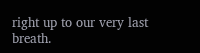right up to our very last breath.